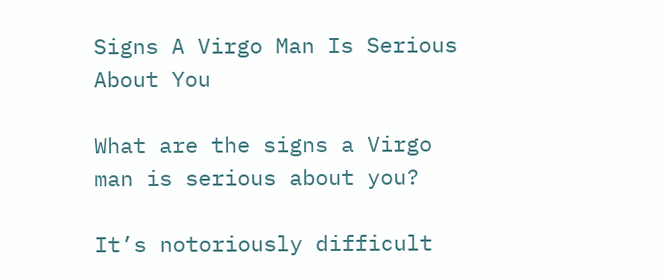Signs A Virgo Man Is Serious About You

What are the signs a Virgo man is serious about you?

It’s notoriously difficult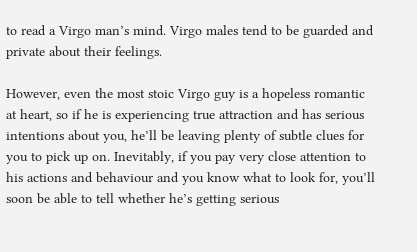to read a Virgo man’s mind. Virgo males tend to be guarded and private about their feelings.

However, even the most stoic Virgo guy is a hopeless romantic at heart, so if he is experiencing true attraction and has serious intentions about you, he’ll be leaving plenty of subtle clues for you to pick up on. Inevitably, if you pay very close attention to his actions and behaviour and you know what to look for, you’ll soon be able to tell whether he’s getting serious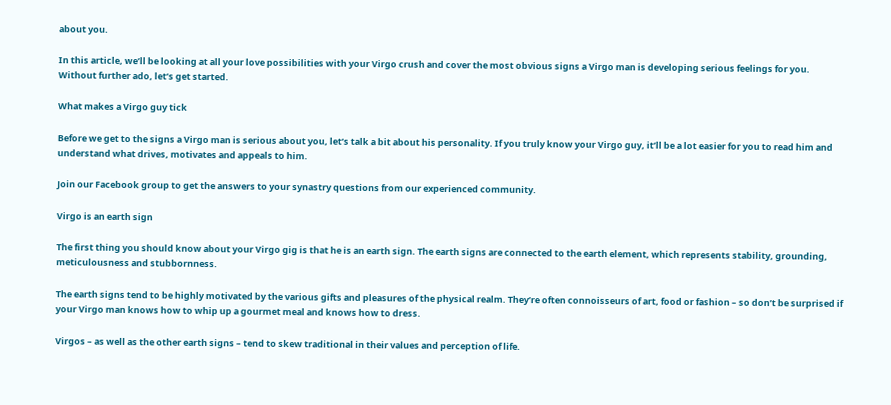about you.

In this article, we’ll be looking at all your love possibilities with your Virgo crush and cover the most obvious signs a Virgo man is developing serious feelings for you. Without further ado, let’s get started.

What makes a Virgo guy tick

Before we get to the signs a Virgo man is serious about you, let’s talk a bit about his personality. If you truly know your Virgo guy, it’ll be a lot easier for you to read him and understand what drives, motivates and appeals to him.

Join our Facebook group to get the answers to your synastry questions from our experienced community.

Virgo is an earth sign

The first thing you should know about your Virgo gig is that he is an earth sign. The earth signs are connected to the earth element, which represents stability, grounding, meticulousness and stubbornness.

The earth signs tend to be highly motivated by the various gifts and pleasures of the physical realm. They’re often connoisseurs of art, food or fashion – so don’t be surprised if your Virgo man knows how to whip up a gourmet meal and knows how to dress.

Virgos – as well as the other earth signs – tend to skew traditional in their values and perception of life.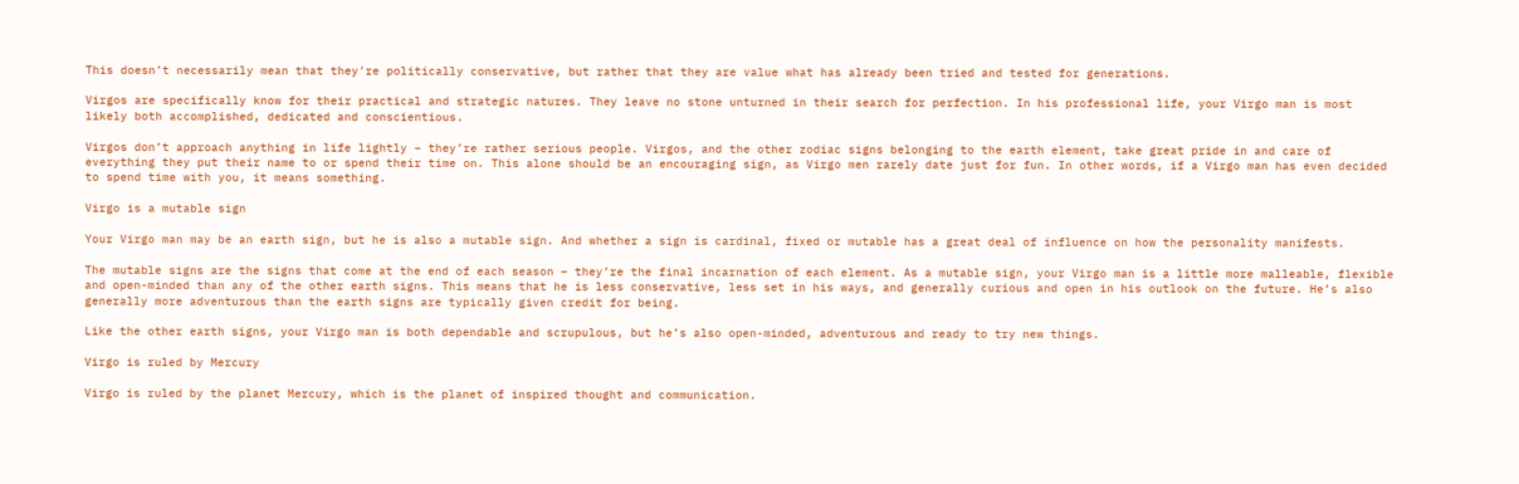This doesn’t necessarily mean that they’re politically conservative, but rather that they are value what has already been tried and tested for generations.

Virgos are specifically know for their practical and strategic natures. They leave no stone unturned in their search for perfection. In his professional life, your Virgo man is most likely both accomplished, dedicated and conscientious.

Virgos don’t approach anything in life lightly – they’re rather serious people. Virgos, and the other zodiac signs belonging to the earth element, take great pride in and care of everything they put their name to or spend their time on. This alone should be an encouraging sign, as Virgo men rarely date just for fun. In other words, if a Virgo man has even decided to spend time with you, it means something.

Virgo is a mutable sign

Your Virgo man may be an earth sign, but he is also a mutable sign. And whether a sign is cardinal, fixed or mutable has a great deal of influence on how the personality manifests.

The mutable signs are the signs that come at the end of each season – they’re the final incarnation of each element. As a mutable sign, your Virgo man is a little more malleable, flexible and open-minded than any of the other earth signs. This means that he is less conservative, less set in his ways, and generally curious and open in his outlook on the future. He’s also generally more adventurous than the earth signs are typically given credit for being.

Like the other earth signs, your Virgo man is both dependable and scrupulous, but he’s also open-minded, adventurous and ready to try new things.

Virgo is ruled by Mercury

Virgo is ruled by the planet Mercury, which is the planet of inspired thought and communication.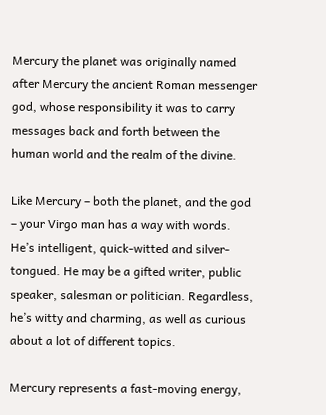Mercury the planet was originally named after Mercury the ancient Roman messenger god, whose responsibility it was to carry messages back and forth between the human world and the realm of the divine.

Like Mercury – both the planet, and the god – your Virgo man has a way with words. He’s intelligent, quick-witted and silver-tongued. He may be a gifted writer, public speaker, salesman or politician. Regardless, he’s witty and charming, as well as curious about a lot of different topics.

Mercury represents a fast-moving energy,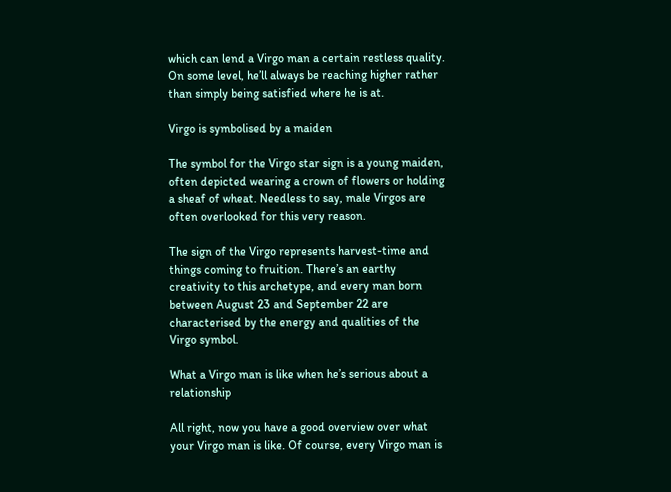which can lend a Virgo man a certain restless quality. On some level, he’ll always be reaching higher rather than simply being satisfied where he is at.

Virgo is symbolised by a maiden

The symbol for the Virgo star sign is a young maiden, often depicted wearing a crown of flowers or holding a sheaf of wheat. Needless to say, male Virgos are often overlooked for this very reason.

The sign of the Virgo represents harvest-time and things coming to fruition. There’s an earthy creativity to this archetype, and every man born between August 23 and September 22 are characterised by the energy and qualities of the Virgo symbol.

What a Virgo man is like when he’s serious about a relationship

All right, now you have a good overview over what your Virgo man is like. Of course, every Virgo man is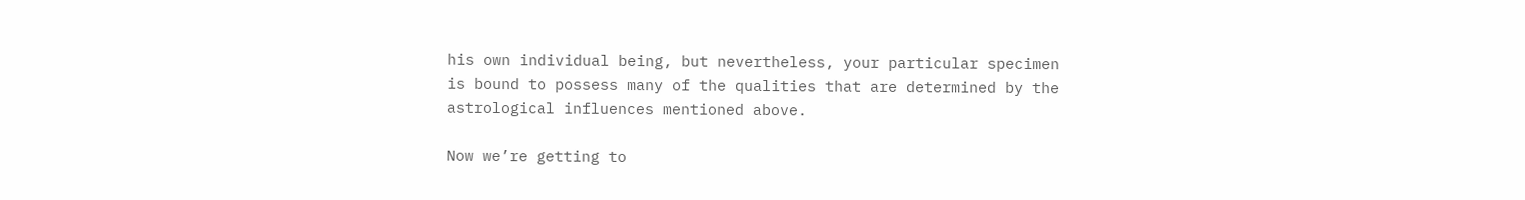his own individual being, but nevertheless, your particular specimen is bound to possess many of the qualities that are determined by the astrological influences mentioned above.

Now we’re getting to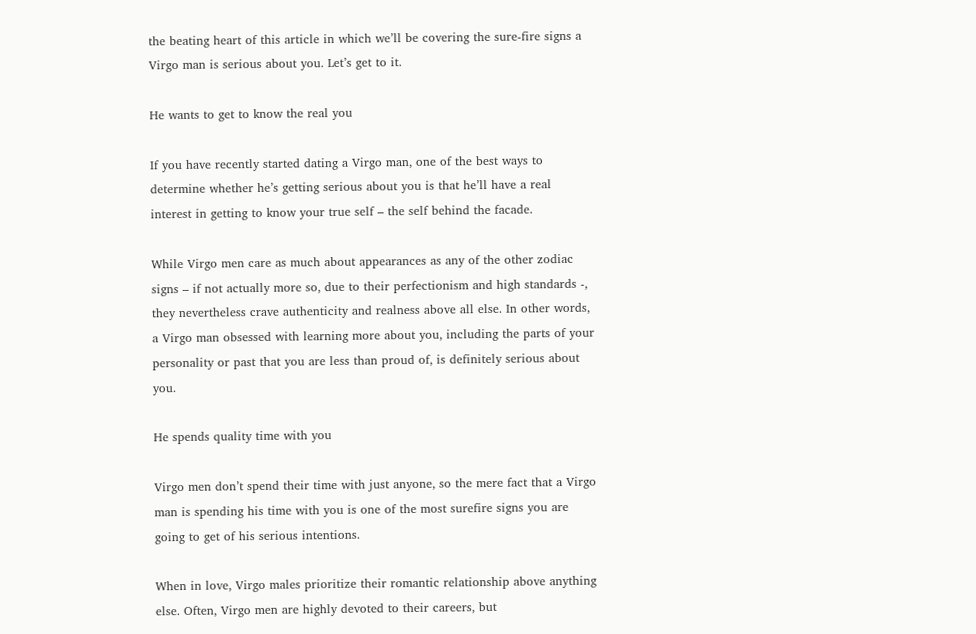the beating heart of this article in which we’ll be covering the sure-fire signs a Virgo man is serious about you. Let’s get to it.

He wants to get to know the real you

If you have recently started dating a Virgo man, one of the best ways to determine whether he’s getting serious about you is that he’ll have a real interest in getting to know your true self – the self behind the facade.

While Virgo men care as much about appearances as any of the other zodiac signs – if not actually more so, due to their perfectionism and high standards -, they nevertheless crave authenticity and realness above all else. In other words, a Virgo man obsessed with learning more about you, including the parts of your personality or past that you are less than proud of, is definitely serious about you.

He spends quality time with you

Virgo men don’t spend their time with just anyone, so the mere fact that a Virgo man is spending his time with you is one of the most surefire signs you are going to get of his serious intentions.

When in love, Virgo males prioritize their romantic relationship above anything else. Often, Virgo men are highly devoted to their careers, but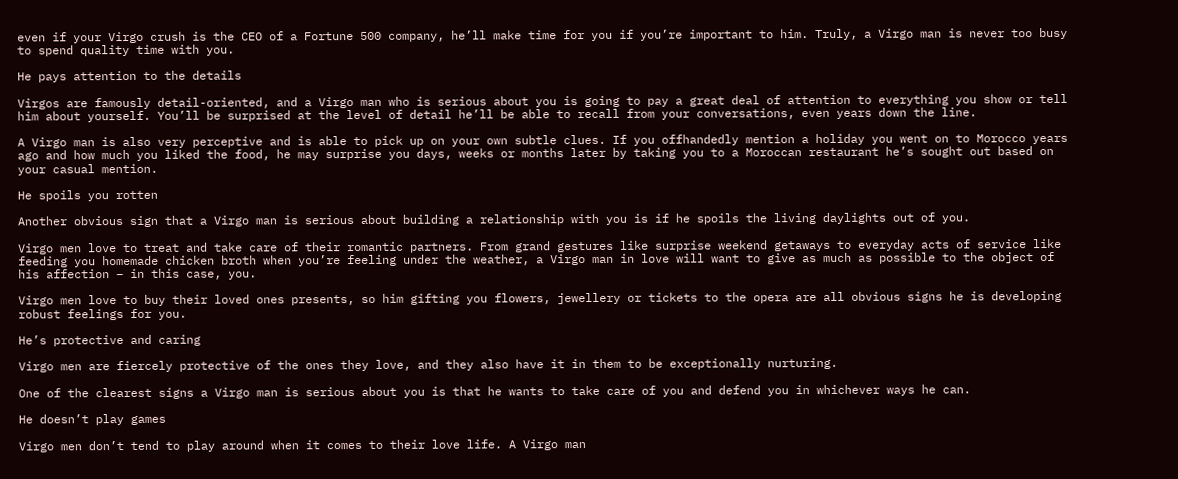even if your Virgo crush is the CEO of a Fortune 500 company, he’ll make time for you if you’re important to him. Truly, a Virgo man is never too busy to spend quality time with you.

He pays attention to the details

Virgos are famously detail-oriented, and a Virgo man who is serious about you is going to pay a great deal of attention to everything you show or tell him about yourself. You’ll be surprised at the level of detail he’ll be able to recall from your conversations, even years down the line.

A Virgo man is also very perceptive and is able to pick up on your own subtle clues. If you offhandedly mention a holiday you went on to Morocco years ago and how much you liked the food, he may surprise you days, weeks or months later by taking you to a Moroccan restaurant he’s sought out based on your casual mention.

He spoils you rotten

Another obvious sign that a Virgo man is serious about building a relationship with you is if he spoils the living daylights out of you.

Virgo men love to treat and take care of their romantic partners. From grand gestures like surprise weekend getaways to everyday acts of service like feeding you homemade chicken broth when you’re feeling under the weather, a Virgo man in love will want to give as much as possible to the object of his affection – in this case, you.

Virgo men love to buy their loved ones presents, so him gifting you flowers, jewellery or tickets to the opera are all obvious signs he is developing robust feelings for you.

He’s protective and caring

Virgo men are fiercely protective of the ones they love, and they also have it in them to be exceptionally nurturing.

One of the clearest signs a Virgo man is serious about you is that he wants to take care of you and defend you in whichever ways he can.

He doesn’t play games

Virgo men don’t tend to play around when it comes to their love life. A Virgo man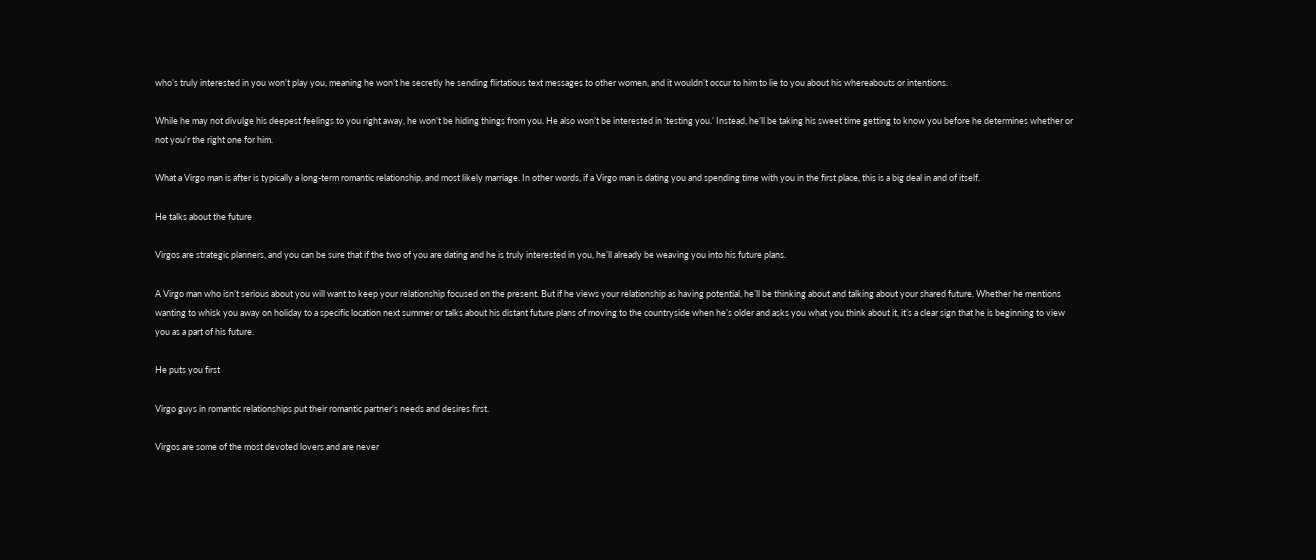who’s truly interested in you won’t play you, meaning he won’t he secretly he sending flirtatious text messages to other women, and it wouldn’t occur to him to lie to you about his whereabouts or intentions.

While he may not divulge his deepest feelings to you right away, he won’t be hiding things from you. He also won’t be interested in ‘testing you.’ Instead, he’ll be taking his sweet time getting to know you before he determines whether or not you’r the right one for him.

What a Virgo man is after is typically a long-term romantic relationship, and most likely marriage. In other words, if a Virgo man is dating you and spending time with you in the first place, this is a big deal in and of itself.

He talks about the future

Virgos are strategic planners, and you can be sure that if the two of you are dating and he is truly interested in you, he’ll already be weaving you into his future plans.

A Virgo man who isn’t serious about you will want to keep your relationship focused on the present. But if he views your relationship as having potential, he’ll be thinking about and talking about your shared future. Whether he mentions wanting to whisk you away on holiday to a specific location next summer or talks about his distant future plans of moving to the countryside when he’s older and asks you what you think about it, it’s a clear sign that he is beginning to view you as a part of his future.

He puts you first

Virgo guys in romantic relationships put their romantic partner’s needs and desires first.

Virgos are some of the most devoted lovers and are never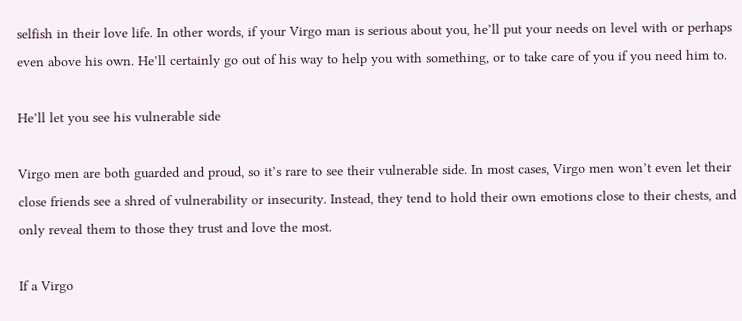selfish in their love life. In other words, if your Virgo man is serious about you, he’ll put your needs on level with or perhaps even above his own. He’ll certainly go out of his way to help you with something, or to take care of you if you need him to.

He’ll let you see his vulnerable side

Virgo men are both guarded and proud, so it’s rare to see their vulnerable side. In most cases, Virgo men won’t even let their close friends see a shred of vulnerability or insecurity. Instead, they tend to hold their own emotions close to their chests, and only reveal them to those they trust and love the most.

If a Virgo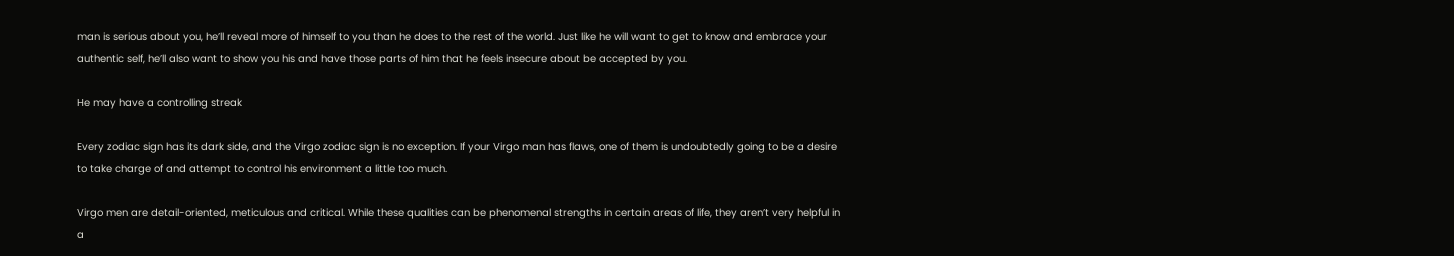man is serious about you, he’ll reveal more of himself to you than he does to the rest of the world. Just like he will want to get to know and embrace your authentic self, he’ll also want to show you his and have those parts of him that he feels insecure about be accepted by you.

He may have a controlling streak

Every zodiac sign has its dark side, and the Virgo zodiac sign is no exception. If your Virgo man has flaws, one of them is undoubtedly going to be a desire to take charge of and attempt to control his environment a little too much.

Virgo men are detail-oriented, meticulous and critical. While these qualities can be phenomenal strengths in certain areas of life, they aren’t very helpful in a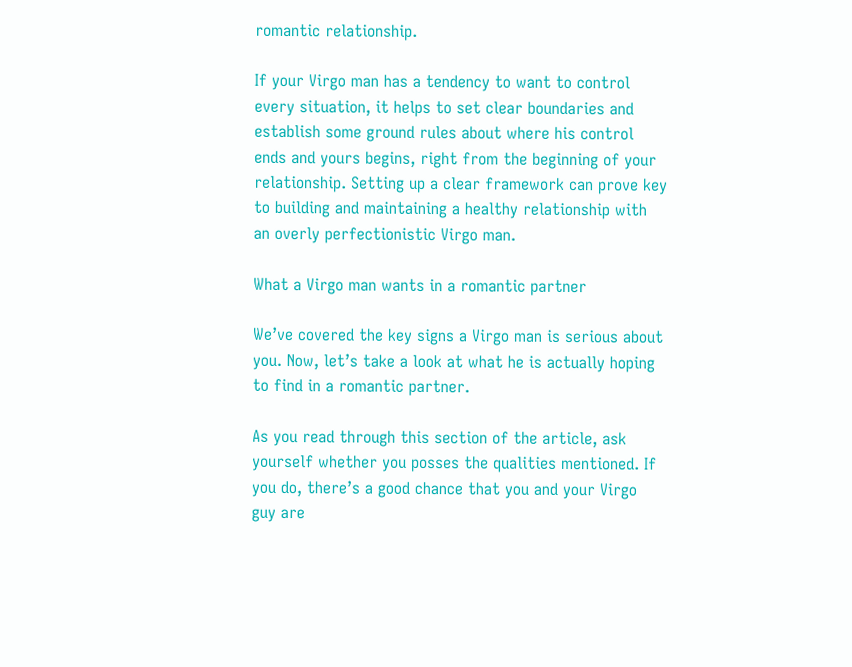romantic relationship.

If your Virgo man has a tendency to want to control every situation, it helps to set clear boundaries and establish some ground rules about where his control ends and yours begins, right from the beginning of your relationship. Setting up a clear framework can prove key to building and maintaining a healthy relationship with an overly perfectionistic Virgo man.

What a Virgo man wants in a romantic partner

We’ve covered the key signs a Virgo man is serious about you. Now, let’s take a look at what he is actually hoping to find in a romantic partner.

As you read through this section of the article, ask yourself whether you posses the qualities mentioned. If you do, there’s a good chance that you and your Virgo guy are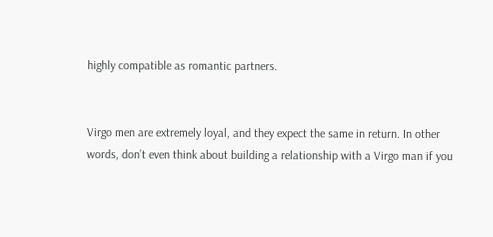highly compatible as romantic partners.


Virgo men are extremely loyal, and they expect the same in return. In other words, don’t even think about building a relationship with a Virgo man if you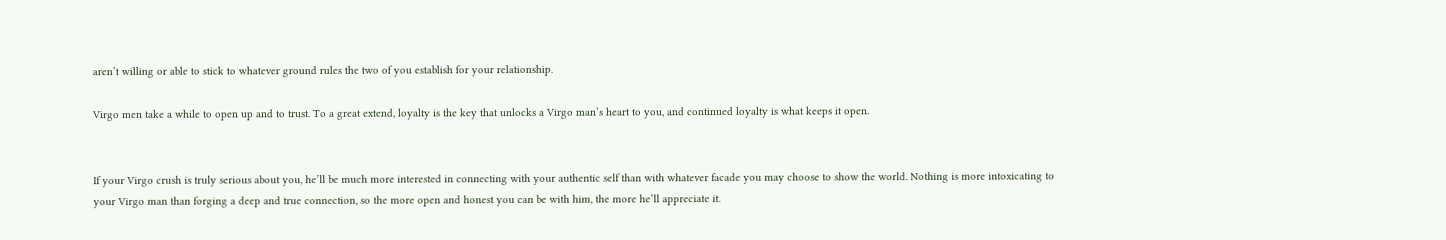aren’t willing or able to stick to whatever ground rules the two of you establish for your relationship.

Virgo men take a while to open up and to trust. To a great extend, loyalty is the key that unlocks a Virgo man’s heart to you, and continued loyalty is what keeps it open.


If your Virgo crush is truly serious about you, he’ll be much more interested in connecting with your authentic self than with whatever facade you may choose to show the world. Nothing is more intoxicating to your Virgo man than forging a deep and true connection, so the more open and honest you can be with him, the more he’ll appreciate it.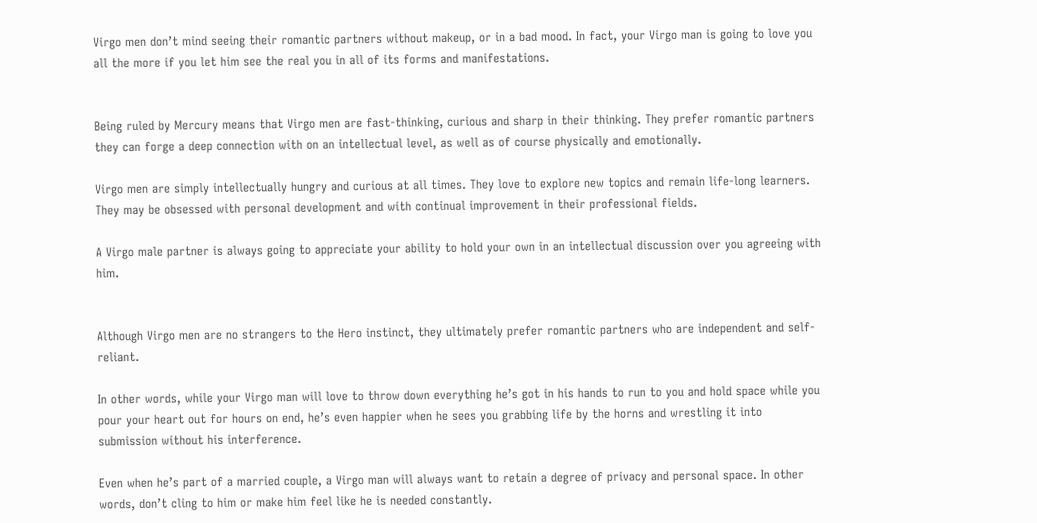Virgo men don’t mind seeing their romantic partners without makeup, or in a bad mood. In fact, your Virgo man is going to love you all the more if you let him see the real you in all of its forms and manifestations.


Being ruled by Mercury means that Virgo men are fast-thinking, curious and sharp in their thinking. They prefer romantic partners they can forge a deep connection with on an intellectual level, as well as of course physically and emotionally.

Virgo men are simply intellectually hungry and curious at all times. They love to explore new topics and remain life-long learners. They may be obsessed with personal development and with continual improvement in their professional fields.

A Virgo male partner is always going to appreciate your ability to hold your own in an intellectual discussion over you agreeing with him.


Although Virgo men are no strangers to the Hero instinct, they ultimately prefer romantic partners who are independent and self-reliant.

In other words, while your Virgo man will love to throw down everything he’s got in his hands to run to you and hold space while you pour your heart out for hours on end, he’s even happier when he sees you grabbing life by the horns and wrestling it into submission without his interference.

Even when he’s part of a married couple, a Virgo man will always want to retain a degree of privacy and personal space. In other words, don’t cling to him or make him feel like he is needed constantly.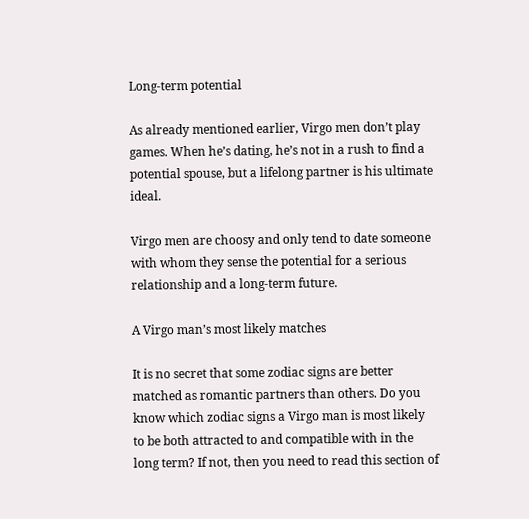Long-term potential

As already mentioned earlier, Virgo men don’t play games. When he’s dating, he’s not in a rush to find a potential spouse, but a lifelong partner is his ultimate ideal.

Virgo men are choosy and only tend to date someone with whom they sense the potential for a serious relationship and a long-term future.

A Virgo man’s most likely matches

It is no secret that some zodiac signs are better matched as romantic partners than others. Do you know which zodiac signs a Virgo man is most likely to be both attracted to and compatible with in the long term? If not, then you need to read this section of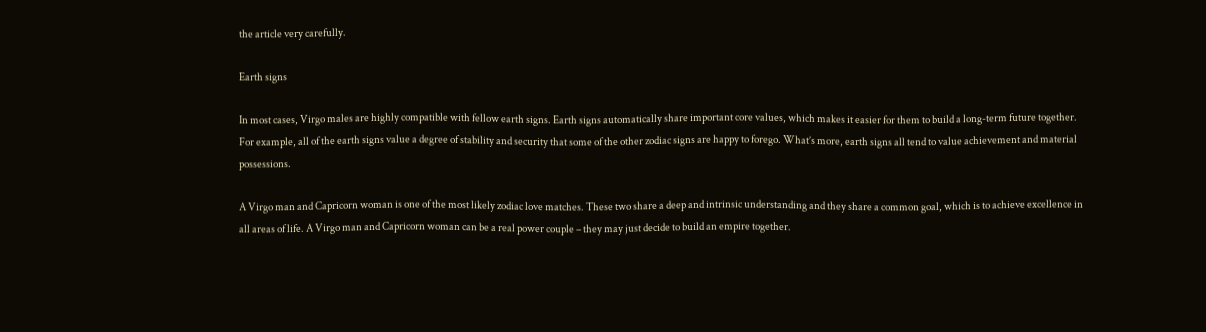the article very carefully.

Earth signs

In most cases, Virgo males are highly compatible with fellow earth signs. Earth signs automatically share important core values, which makes it easier for them to build a long-term future together. For example, all of the earth signs value a degree of stability and security that some of the other zodiac signs are happy to forego. What’s more, earth signs all tend to value achievement and material possessions.

A Virgo man and Capricorn woman is one of the most likely zodiac love matches. These two share a deep and intrinsic understanding and they share a common goal, which is to achieve excellence in all areas of life. A Virgo man and Capricorn woman can be a real power couple – they may just decide to build an empire together.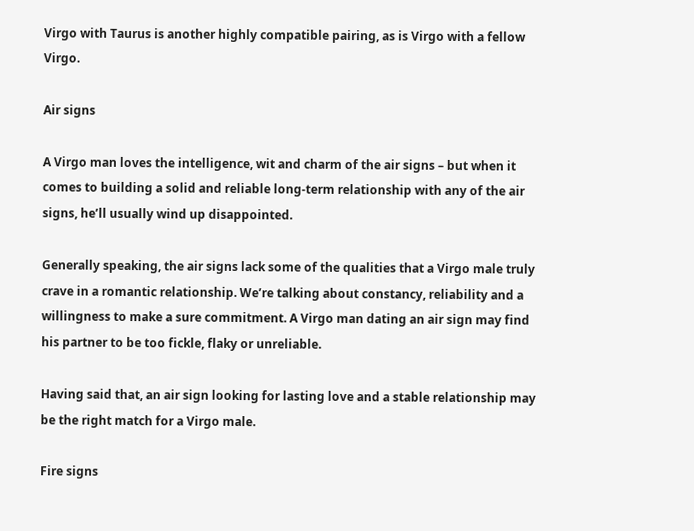Virgo with Taurus is another highly compatible pairing, as is Virgo with a fellow Virgo.

Air signs

A Virgo man loves the intelligence, wit and charm of the air signs – but when it comes to building a solid and reliable long-term relationship with any of the air signs, he’ll usually wind up disappointed.

Generally speaking, the air signs lack some of the qualities that a Virgo male truly crave in a romantic relationship. We’re talking about constancy, reliability and a willingness to make a sure commitment. A Virgo man dating an air sign may find his partner to be too fickle, flaky or unreliable.

Having said that, an air sign looking for lasting love and a stable relationship may be the right match for a Virgo male.

Fire signs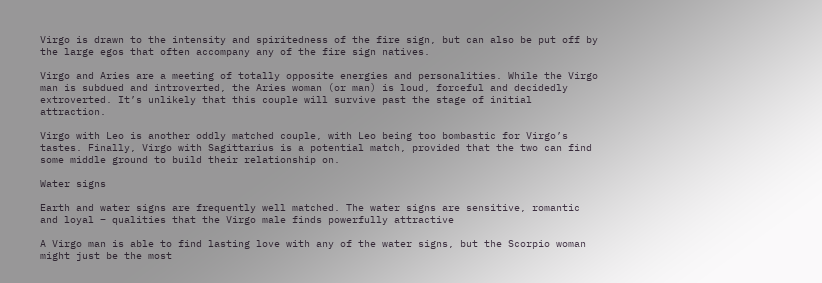Virgo is drawn to the intensity and spiritedness of the fire sign, but can also be put off by the large egos that often accompany any of the fire sign natives.

Virgo and Aries are a meeting of totally opposite energies and personalities. While the Virgo man is subdued and introverted, the Aries woman (or man) is loud, forceful and decidedly extroverted. It’s unlikely that this couple will survive past the stage of initial attraction.

Virgo with Leo is another oddly matched couple, with Leo being too bombastic for Virgo’s tastes. Finally, Virgo with Sagittarius is a potential match, provided that the two can find some middle ground to build their relationship on.

Water signs

Earth and water signs are frequently well matched. The water signs are sensitive, romantic and loyal – qualities that the Virgo male finds powerfully attractive

A Virgo man is able to find lasting love with any of the water signs, but the Scorpio woman might just be the most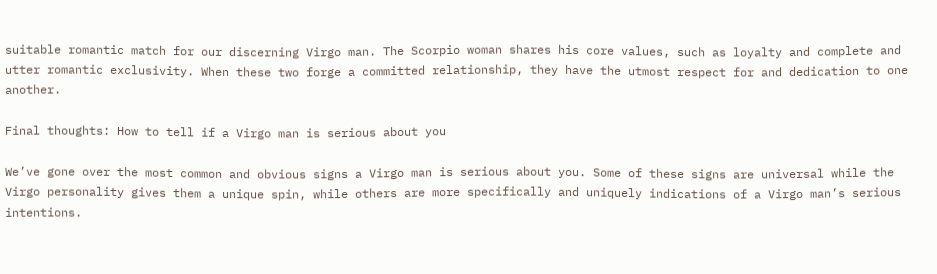suitable romantic match for our discerning Virgo man. The Scorpio woman shares his core values, such as loyalty and complete and utter romantic exclusivity. When these two forge a committed relationship, they have the utmost respect for and dedication to one another.

Final thoughts: How to tell if a Virgo man is serious about you

We’ve gone over the most common and obvious signs a Virgo man is serious about you. Some of these signs are universal while the Virgo personality gives them a unique spin, while others are more specifically and uniquely indications of a Virgo man’s serious intentions.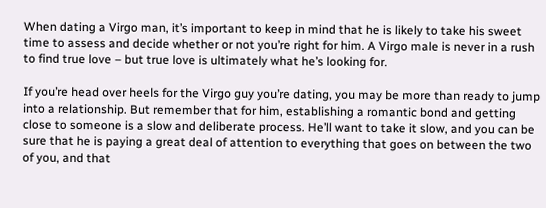When dating a Virgo man, it’s important to keep in mind that he is likely to take his sweet time to assess and decide whether or not you’re right for him. A Virgo male is never in a rush to find true love – but true love is ultimately what he’s looking for.

If you’re head over heels for the Virgo guy you’re dating, you may be more than ready to jump into a relationship. But remember that for him, establishing a romantic bond and getting close to someone is a slow and deliberate process. He’ll want to take it slow, and you can be sure that he is paying a great deal of attention to everything that goes on between the two of you, and that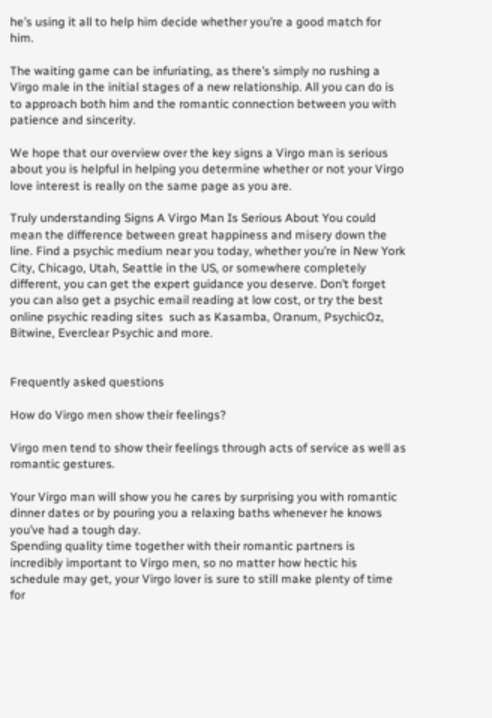he’s using it all to help him decide whether you’re a good match for him.

The waiting game can be infuriating, as there’s simply no rushing a Virgo male in the initial stages of a new relationship. All you can do is to approach both him and the romantic connection between you with patience and sincerity.

We hope that our overview over the key signs a Virgo man is serious about you is helpful in helping you determine whether or not your Virgo love interest is really on the same page as you are.

Truly understanding Signs A Virgo Man Is Serious About You could mean the difference between great happiness and misery down the line. Find a psychic medium near you today, whether you’re in New York City, Chicago, Utah, Seattle in the US, or somewhere completely different, you can get the expert guidance you deserve. Don’t forget you can also get a psychic email reading at low cost, or try the best online psychic reading sites  such as Kasamba, Oranum, PsychicOz, Bitwine, Everclear Psychic and more.


Frequently asked questions

How do Virgo men show their feelings?

Virgo men tend to show their feelings through acts of service as well as romantic gestures.

Your Virgo man will show you he cares by surprising you with romantic dinner dates or by pouring you a relaxing baths whenever he knows you’ve had a tough day.
Spending quality time together with their romantic partners is incredibly important to Virgo men, so no matter how hectic his schedule may get, your Virgo lover is sure to still make plenty of time for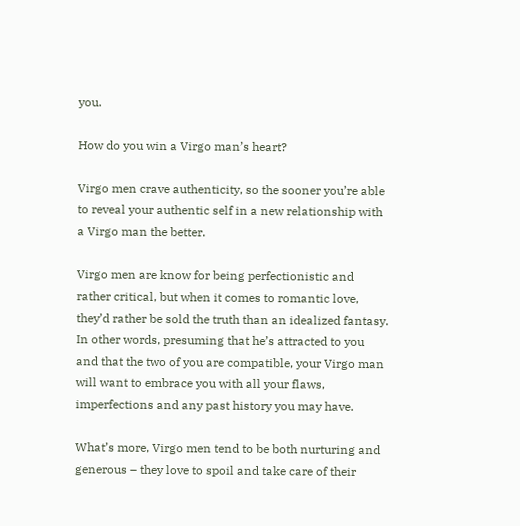you.

How do you win a Virgo man’s heart?

Virgo men crave authenticity, so the sooner you’re able to reveal your authentic self in a new relationship with a Virgo man the better.

Virgo men are know for being perfectionistic and rather critical, but when it comes to romantic love, they’d rather be sold the truth than an idealized fantasy. In other words, presuming that he’s attracted to you and that the two of you are compatible, your Virgo man will want to embrace you with all your flaws, imperfections and any past history you may have.

What’s more, Virgo men tend to be both nurturing and generous – they love to spoil and take care of their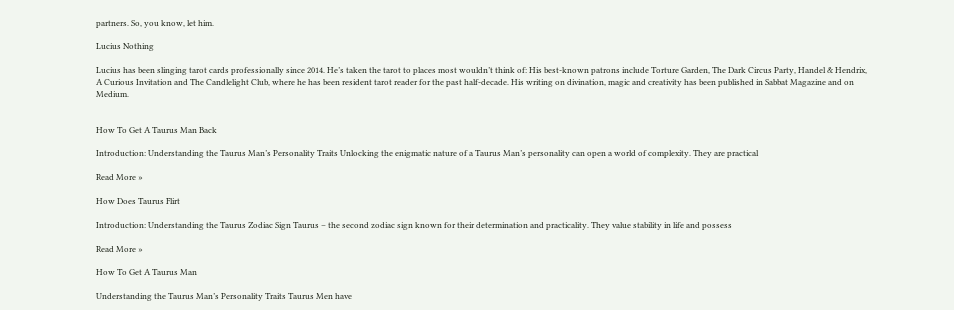partners. So, you know, let him.

Lucius Nothing

Lucius has been slinging tarot cards professionally since 2014. He’s taken the tarot to places most wouldn’t think of: His best-known patrons include Torture Garden, The Dark Circus Party, Handel & Hendrix, A Curious Invitation and The Candlelight Club, where he has been resident tarot reader for the past half-decade. His writing on divination, magic and creativity has been published in Sabbat Magazine and on Medium.


How To Get A Taurus Man Back

Introduction: Understanding the Taurus Man’s Personality Traits Unlocking the enigmatic nature of a Taurus Man’s personality can open a world of complexity. They are practical

Read More »

How Does Taurus Flirt

Introduction: Understanding the Taurus Zodiac Sign Taurus – the second zodiac sign known for their determination and practicality. They value stability in life and possess

Read More »

How To Get A Taurus Man

Understanding the Taurus Man’s Personality Traits Taurus Men have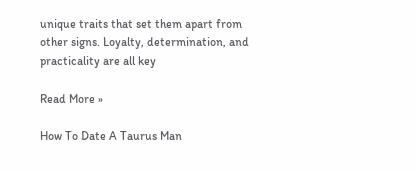unique traits that set them apart from other signs. Loyalty, determination, and practicality are all key

Read More »

How To Date A Taurus Man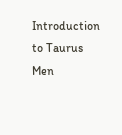Introduction to Taurus Men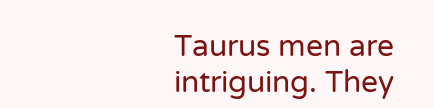Taurus men are intriguing. They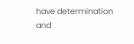have determination and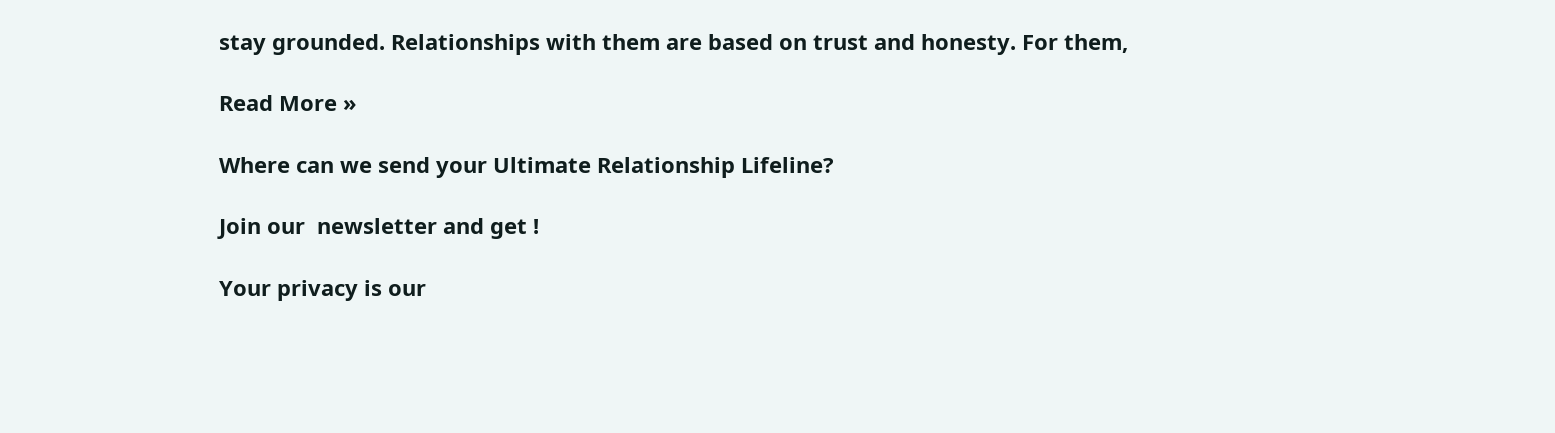stay grounded. Relationships with them are based on trust and honesty. For them,

Read More »

Where can we send your Ultimate Relationship Lifeline?

Join our  newsletter and get !

Your privacy is our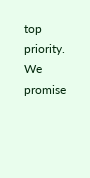top priority. We promise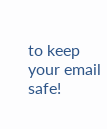to keep your email safe!